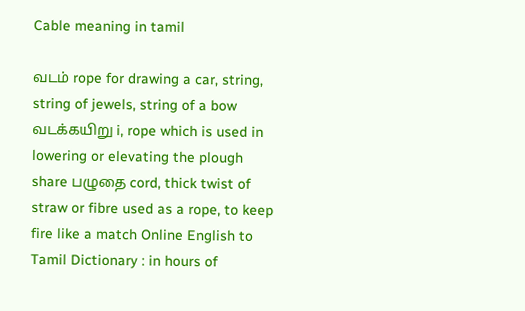Cable meaning in tamil

வடம் rope for drawing a car, string, string of jewels, string of a bow வடக்கயிறு i, rope which is used in lowering or elevating the plough share பழுதை cord, thick twist of straw or fibre used as a rope, to keep fire like a match Online English to Tamil Dictionary : in hours of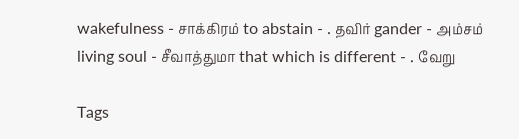wakefulness - சாக்கிரம் to abstain - . தவிர் gander - அம்சம் living soul - சீவாத்துமா that which is different - . வேறு

Tags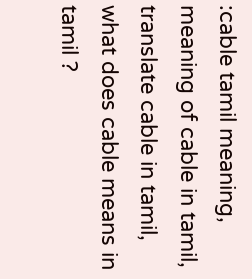:cable tamil meaning, meaning of cable in tamil, translate cable in tamil, what does cable means in tamil ?